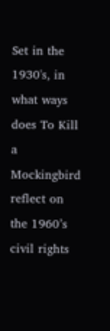Set in the 1930's, in what ways does To Kill a Mockingbird reflect on the 1960’s civil rights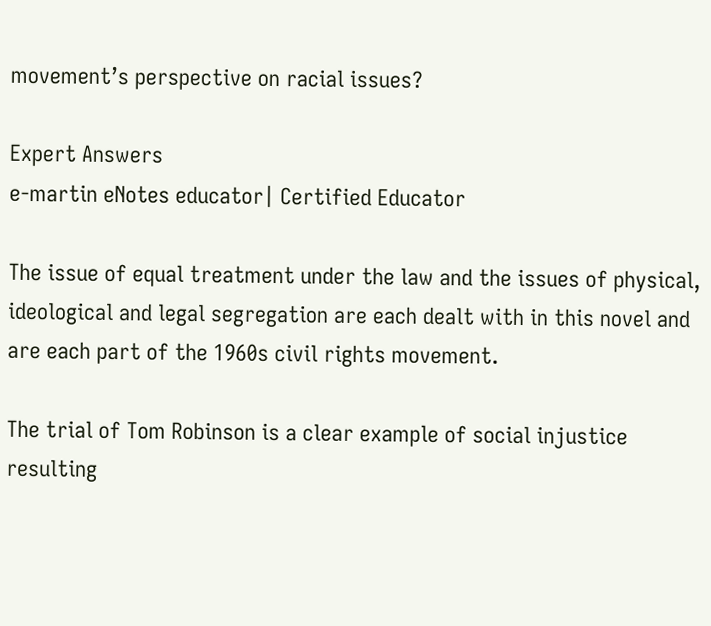movement’s perspective on racial issues?

Expert Answers
e-martin eNotes educator| Certified Educator

The issue of equal treatment under the law and the issues of physical, ideological and legal segregation are each dealt with in this novel and are each part of the 1960s civil rights movement.

The trial of Tom Robinson is a clear example of social injustice resulting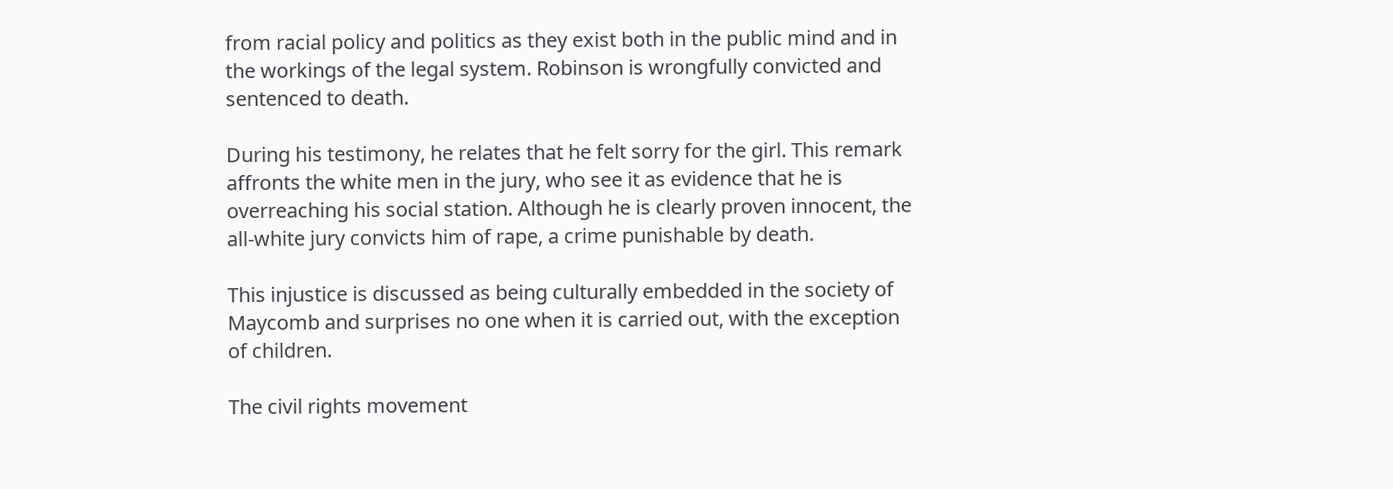from racial policy and politics as they exist both in the public mind and in the workings of the legal system. Robinson is wrongfully convicted and sentenced to death.

During his testimony, he relates that he felt sorry for the girl. This remark affronts the white men in the jury, who see it as evidence that he is overreaching his social station. Although he is clearly proven innocent, the all-white jury convicts him of rape, a crime punishable by death.

This injustice is discussed as being culturally embedded in the society of Maycomb and surprises no one when it is carried out, with the exception of children.

The civil rights movement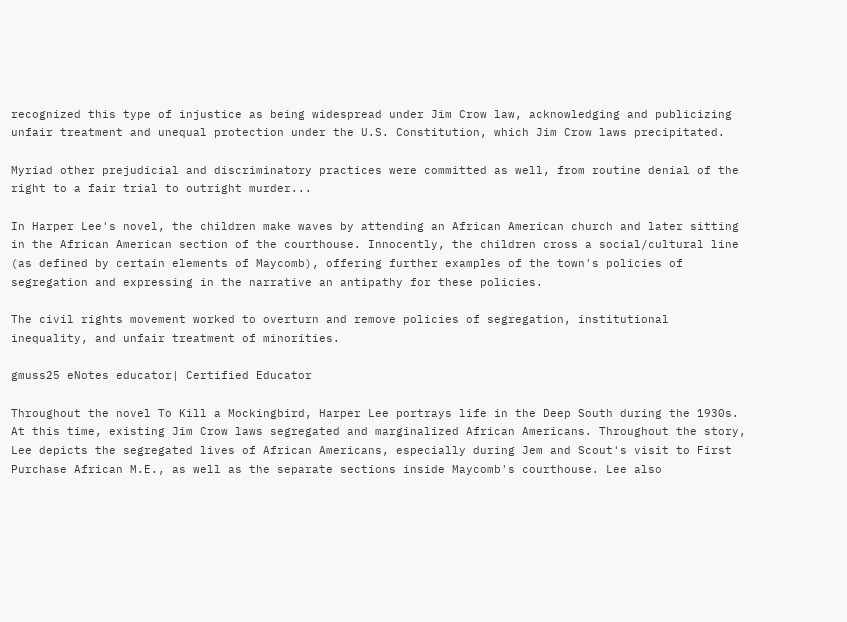recognized this type of injustice as being widespread under Jim Crow law, acknowledging and publicizing unfair treatment and unequal protection under the U.S. Constitution, which Jim Crow laws precipitated.

Myriad other prejudicial and discriminatory practices were committed as well, from routine denial of the right to a fair trial to outright murder...

In Harper Lee's novel, the children make waves by attending an African American church and later sitting in the African American section of the courthouse. Innocently, the children cross a social/cultural line (as defined by certain elements of Maycomb), offering further examples of the town's policies of segregation and expressing in the narrative an antipathy for these policies.

The civil rights movement worked to overturn and remove policies of segregation, institutional inequality, and unfair treatment of minorities.

gmuss25 eNotes educator| Certified Educator

Throughout the novel To Kill a Mockingbird, Harper Lee portrays life in the Deep South during the 1930s. At this time, existing Jim Crow laws segregated and marginalized African Americans. Throughout the story, Lee depicts the segregated lives of African Americans, especially during Jem and Scout's visit to First Purchase African M.E., as well as the separate sections inside Maycomb's courthouse. Lee also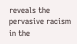reveals the pervasive racism in the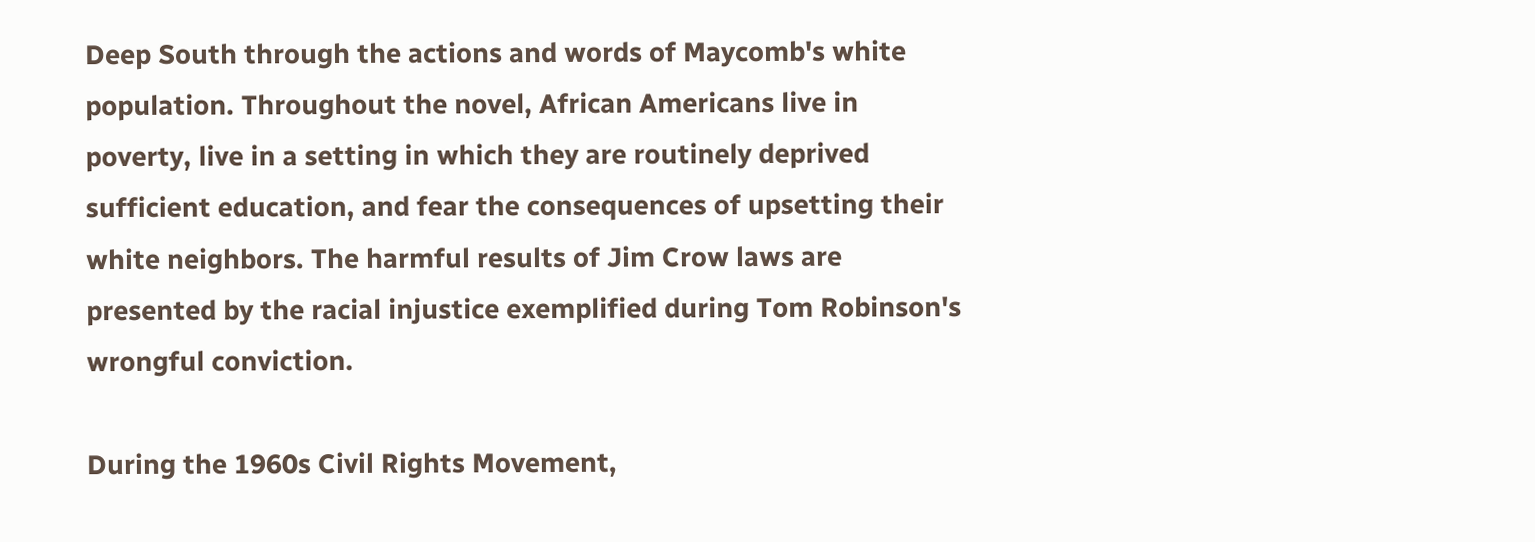Deep South through the actions and words of Maycomb's white population. Throughout the novel, African Americans live in poverty, live in a setting in which they are routinely deprived sufficient education, and fear the consequences of upsetting their white neighbors. The harmful results of Jim Crow laws are presented by the racial injustice exemplified during Tom Robinson's wrongful conviction.

During the 1960s Civil Rights Movement,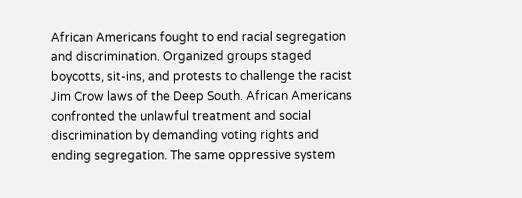African Americans fought to end racial segregation and discrimination. Organized groups staged boycotts, sit-ins, and protests to challenge the racist Jim Crow laws of the Deep South. African Americans confronted the unlawful treatment and social discrimination by demanding voting rights and ending segregation. The same oppressive system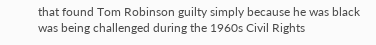that found Tom Robinson guilty simply because he was black was being challenged during the 1960s Civil Rights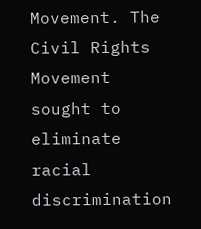Movement. The Civil Rights Movement sought to eliminate racial discrimination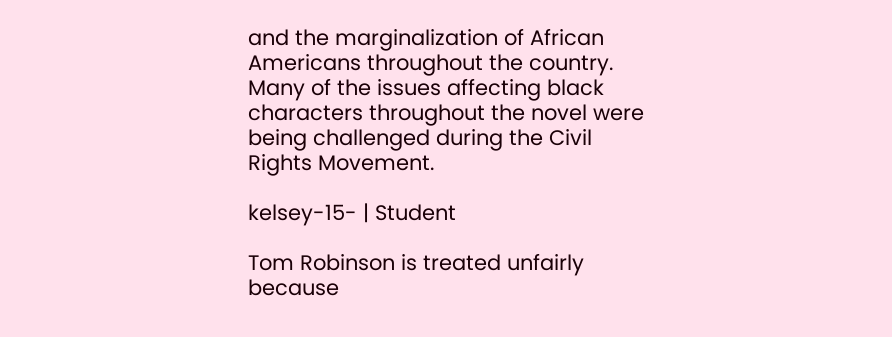and the marginalization of African Americans throughout the country. Many of the issues affecting black characters throughout the novel were being challenged during the Civil Rights Movement.

kelsey-15- | Student

Tom Robinson is treated unfairly because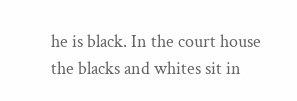he is black. In the court house the blacks and whites sit in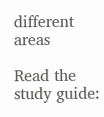different areas

Read the study guide: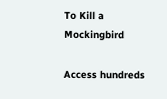To Kill a Mockingbird

Access hundreds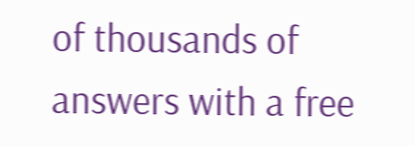of thousands of answers with a free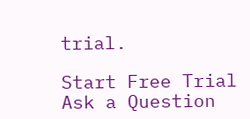trial.

Start Free Trial
Ask a Question